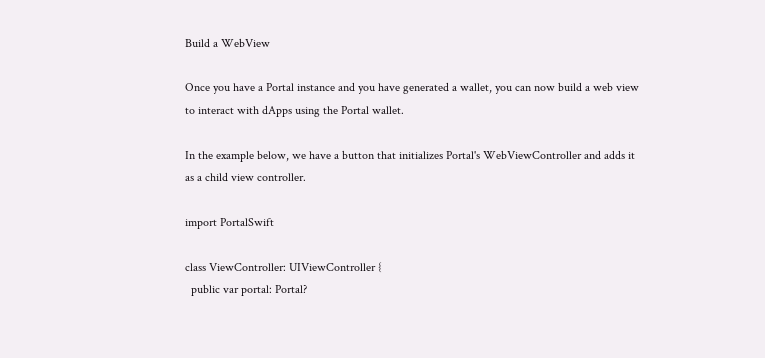Build a WebView

Once you have a Portal instance and you have generated a wallet, you can now build a web view to interact with dApps using the Portal wallet.

In the example below, we have a button that initializes Portal's WebViewController and adds it as a child view controller.

import PortalSwift

class ViewController: UIViewController {
  public var portal: Portal?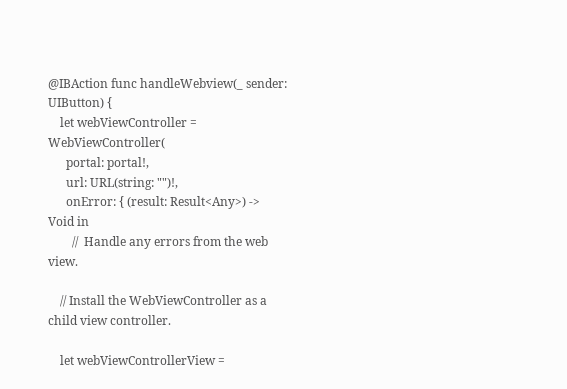@IBAction func handleWebview(_ sender: UIButton) {
    let webViewController = WebViewController(
      portal: portal!,
      url: URL(string: "")!,
      onError: { (result: Result<Any>) -> Void in
        //  Handle any errors from the web view.

    // Install the WebViewController as a child view controller.

    let webViewControllerView =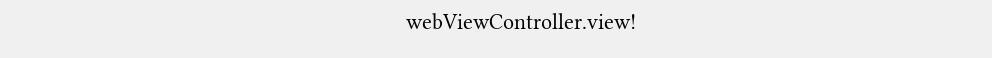webViewController.view!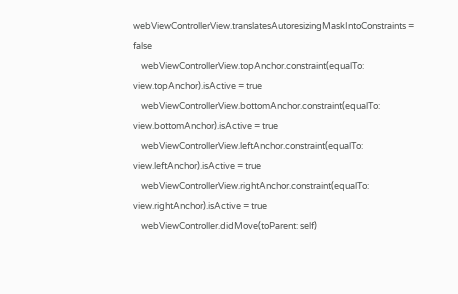webViewControllerView.translatesAutoresizingMaskIntoConstraints = false
    webViewControllerView.topAnchor.constraint(equalTo: view.topAnchor).isActive = true
    webViewControllerView.bottomAnchor.constraint(equalTo: view.bottomAnchor).isActive = true
    webViewControllerView.leftAnchor.constraint(equalTo: view.leftAnchor).isActive = true
    webViewControllerView.rightAnchor.constraint(equalTo: view.rightAnchor).isActive = true
    webViewController.didMove(toParent: self)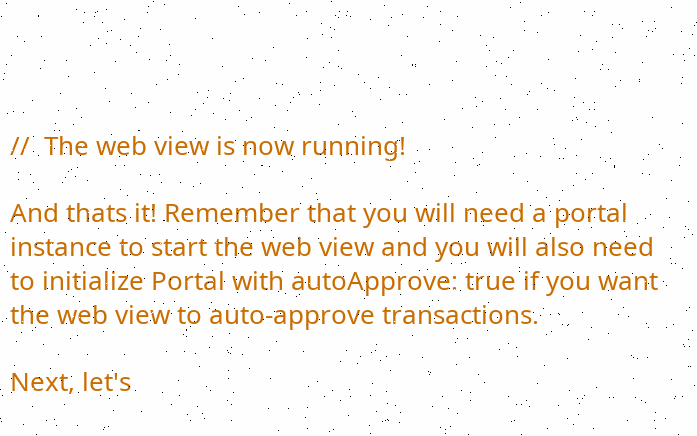//  The web view is now running!

And thats it! Remember that you will need a portal instance to start the web view and you will also need to initialize Portal with autoApprove: true if you want the web view to auto-approve transactions.

Next, let's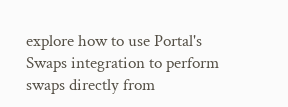explore how to use Portal's Swaps integration to perform swaps directly from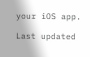your iOS app.

Last updated